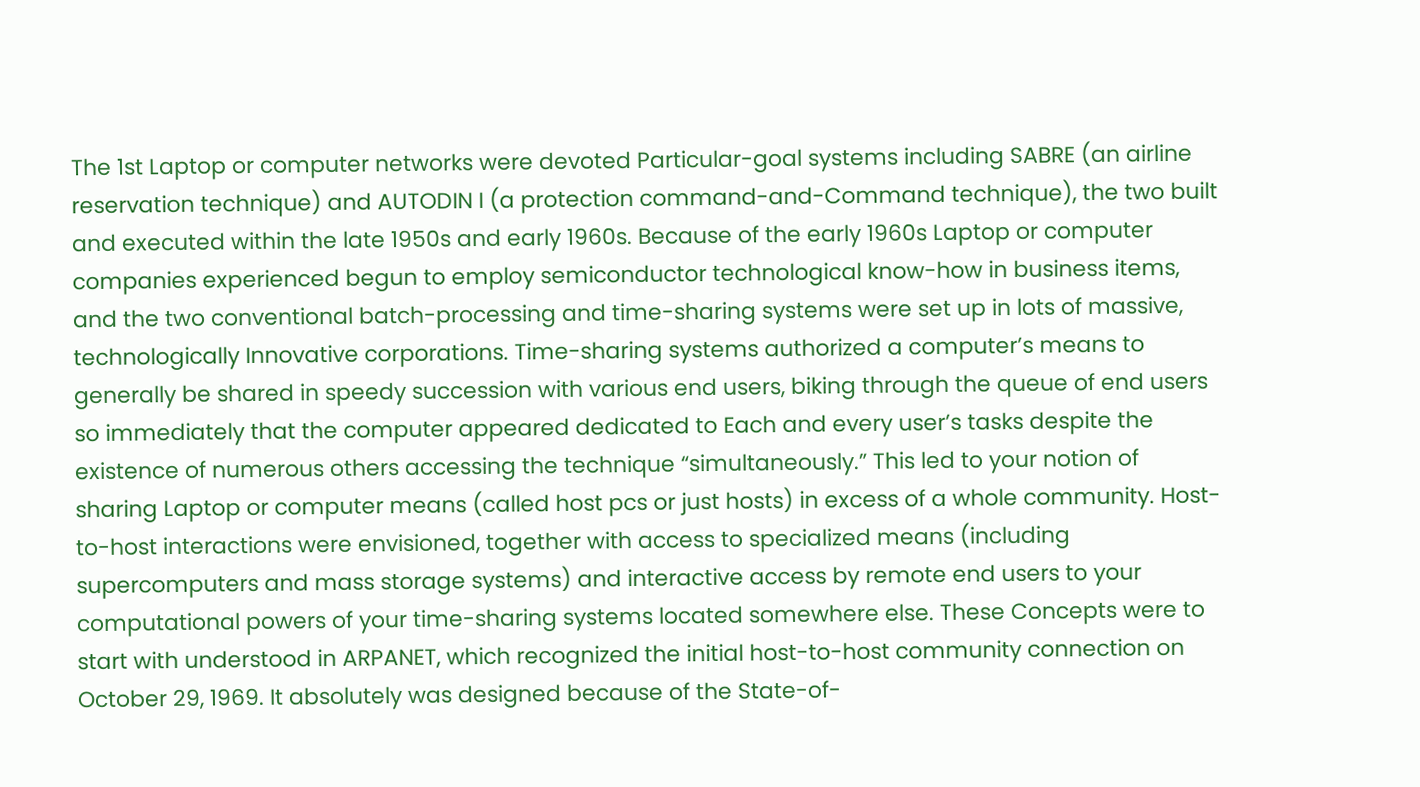The 1st Laptop or computer networks were devoted Particular-goal systems including SABRE (an airline reservation technique) and AUTODIN I (a protection command-and-Command technique), the two built and executed within the late 1950s and early 1960s. Because of the early 1960s Laptop or computer companies experienced begun to employ semiconductor technological know-how in business items, and the two conventional batch-processing and time-sharing systems were set up in lots of massive, technologically Innovative corporations. Time-sharing systems authorized a computer’s means to generally be shared in speedy succession with various end users, biking through the queue of end users so immediately that the computer appeared dedicated to Each and every user’s tasks despite the existence of numerous others accessing the technique “simultaneously.” This led to your notion of sharing Laptop or computer means (called host pcs or just hosts) in excess of a whole community. Host-to-host interactions were envisioned, together with access to specialized means (including supercomputers and mass storage systems) and interactive access by remote end users to your computational powers of your time-sharing systems located somewhere else. These Concepts were to start with understood in ARPANET, which recognized the initial host-to-host community connection on October 29, 1969. It absolutely was designed because of the State-of-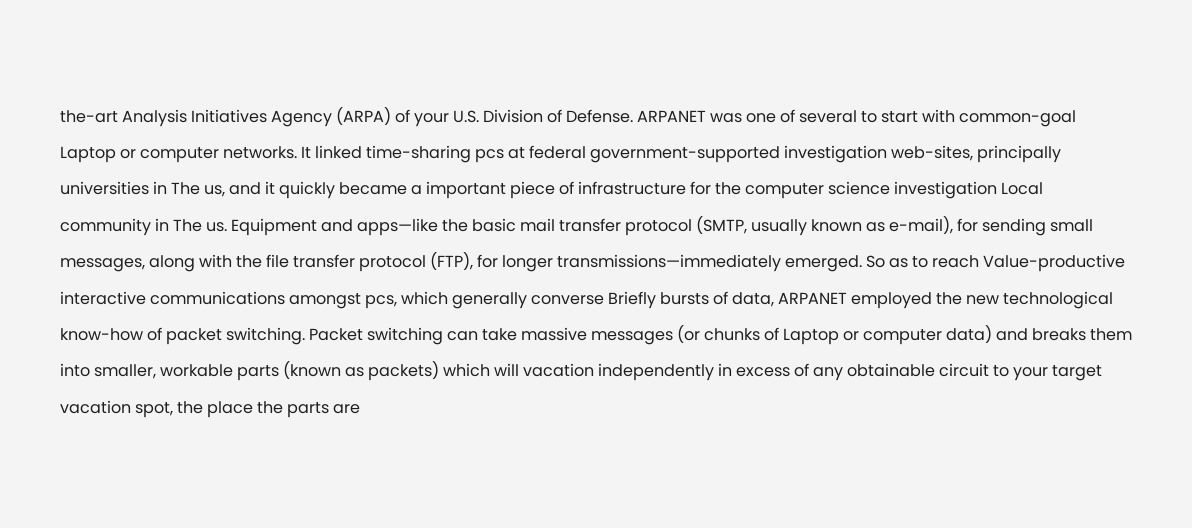the-art Analysis Initiatives Agency (ARPA) of your U.S. Division of Defense. ARPANET was one of several to start with common-goal Laptop or computer networks. It linked time-sharing pcs at federal government-supported investigation web-sites, principally universities in The us, and it quickly became a important piece of infrastructure for the computer science investigation Local community in The us. Equipment and apps—like the basic mail transfer protocol (SMTP, usually known as e-mail), for sending small messages, along with the file transfer protocol (FTP), for longer transmissions—immediately emerged. So as to reach Value-productive interactive communications amongst pcs, which generally converse Briefly bursts of data, ARPANET employed the new technological know-how of packet switching. Packet switching can take massive messages (or chunks of Laptop or computer data) and breaks them into smaller, workable parts (known as packets) which will vacation independently in excess of any obtainable circuit to your target vacation spot, the place the parts are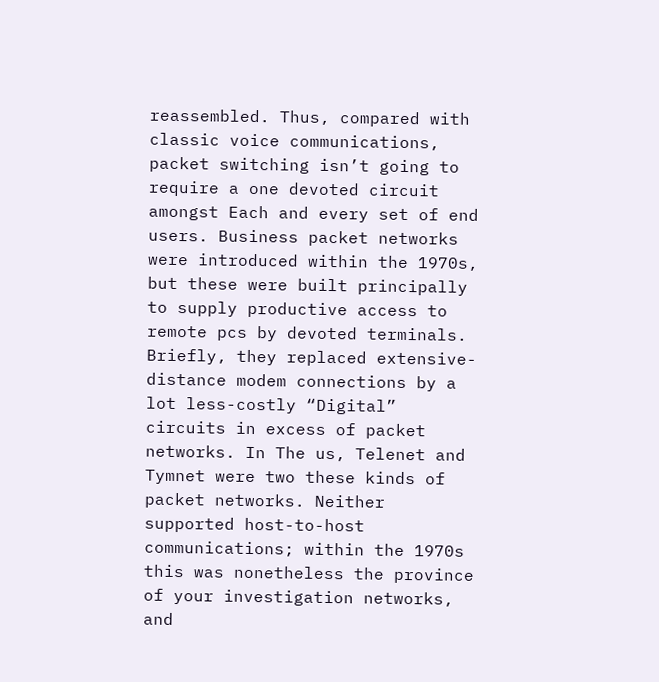reassembled. Thus, compared with classic voice communications, packet switching isn’t going to require a one devoted circuit amongst Each and every set of end users. Business packet networks were introduced within the 1970s, but these were built principally to supply productive access to remote pcs by devoted terminals. Briefly, they replaced extensive-distance modem connections by a lot less-costly “Digital” circuits in excess of packet networks. In The us, Telenet and Tymnet were two these kinds of packet networks. Neither supported host-to-host communications; within the 1970s this was nonetheless the province of your investigation networks, and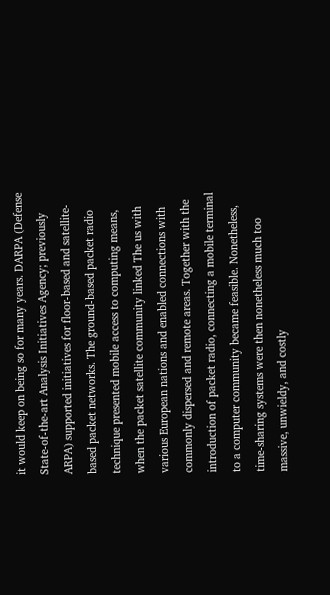it would keep on being so for many years. DARPA (Defense State-of-the-art Analysis Initiatives Agency; previously ARPA) supported initiatives for floor-based and satellite-based packet networks. The ground-based packet radio technique presented mobile access to computing means, when the packet satellite community linked The us with various European nations and enabled connections with commonly dispersed and remote areas. Together with the introduction of packet radio, connecting a mobile terminal to a computer community became feasible. Nonetheless, time-sharing systems were then nonetheless much too massive, unwieldy, and costly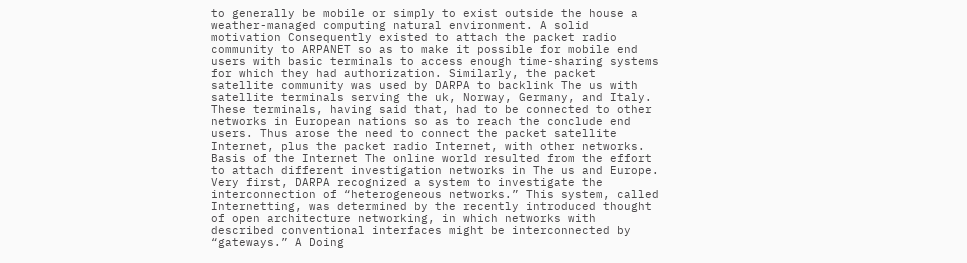to generally be mobile or simply to exist outside the house a weather-managed computing natural environment. A solid motivation Consequently existed to attach the packet radio community to ARPANET so as to make it possible for mobile end users with basic terminals to access enough time-sharing systems for which they had authorization. Similarly, the packet satellite community was used by DARPA to backlink The us with satellite terminals serving the uk, Norway, Germany, and Italy. These terminals, having said that, had to be connected to other networks in European nations so as to reach the conclude end users. Thus arose the need to connect the packet satellite Internet, plus the packet radio Internet, with other networks. Basis of the Internet The online world resulted from the effort to attach different investigation networks in The us and Europe. Very first, DARPA recognized a system to investigate the interconnection of “heterogeneous networks.” This system, called Internetting, was determined by the recently introduced thought of open architecture networking, in which networks with described conventional interfaces might be interconnected by “gateways.” A Doing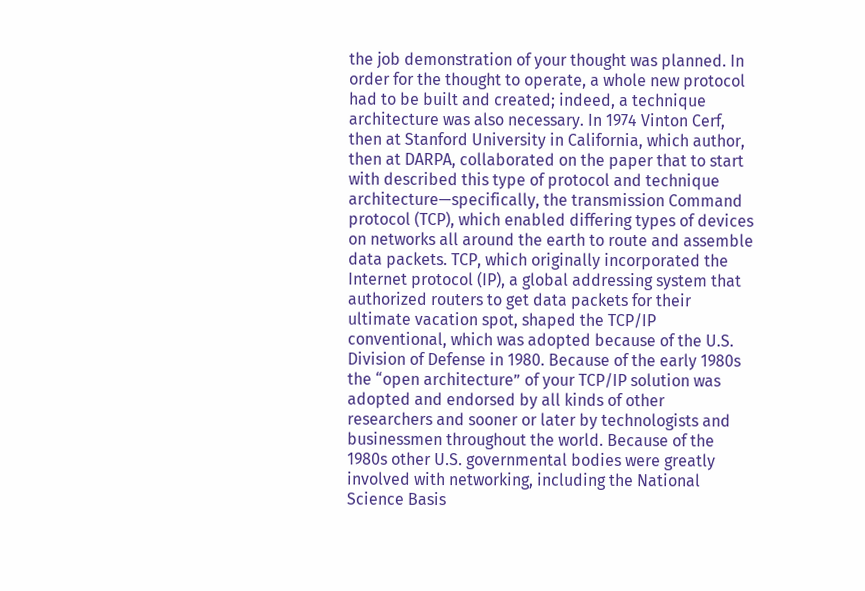the job demonstration of your thought was planned. In order for the thought to operate, a whole new protocol had to be built and created; indeed, a technique architecture was also necessary. In 1974 Vinton Cerf, then at Stanford University in California, which author, then at DARPA, collaborated on the paper that to start with described this type of protocol and technique architecture—specifically, the transmission Command protocol (TCP), which enabled differing types of devices on networks all around the earth to route and assemble data packets. TCP, which originally incorporated the Internet protocol (IP), a global addressing system that authorized routers to get data packets for their ultimate vacation spot, shaped the TCP/IP conventional, which was adopted because of the U.S. Division of Defense in 1980. Because of the early 1980s the “open architecture” of your TCP/IP solution was adopted and endorsed by all kinds of other researchers and sooner or later by technologists and businessmen throughout the world. Because of the 1980s other U.S. governmental bodies were greatly involved with networking, including the National Science Basis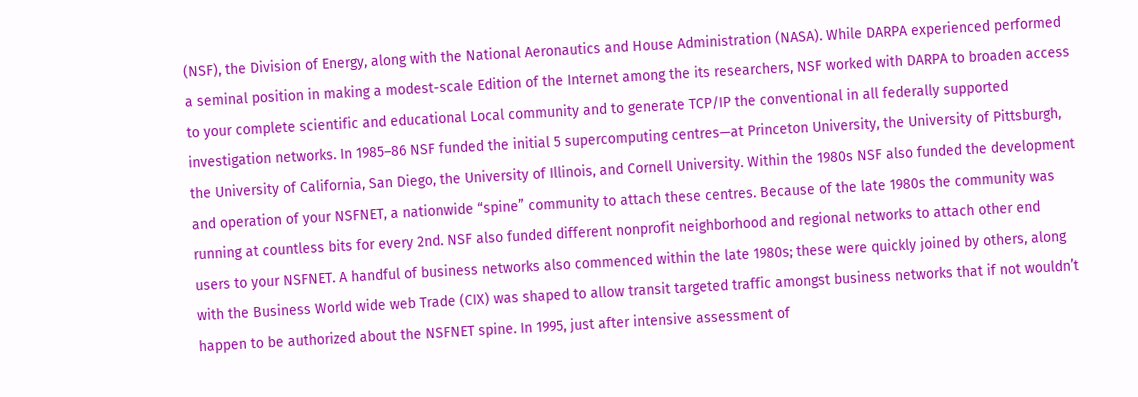(NSF), the Division of Energy, along with the National Aeronautics and House Administration (NASA). While DARPA experienced performed a seminal position in making a modest-scale Edition of the Internet among the its researchers, NSF worked with DARPA to broaden access to your complete scientific and educational Local community and to generate TCP/IP the conventional in all federally supported investigation networks. In 1985–86 NSF funded the initial 5 supercomputing centres—at Princeton University, the University of Pittsburgh, the University of California, San Diego, the University of Illinois, and Cornell University. Within the 1980s NSF also funded the development and operation of your NSFNET, a nationwide “spine” community to attach these centres. Because of the late 1980s the community was running at countless bits for every 2nd. NSF also funded different nonprofit neighborhood and regional networks to attach other end users to your NSFNET. A handful of business networks also commenced within the late 1980s; these were quickly joined by others, along with the Business World wide web Trade (CIX) was shaped to allow transit targeted traffic amongst business networks that if not wouldn’t happen to be authorized about the NSFNET spine. In 1995, just after intensive assessment of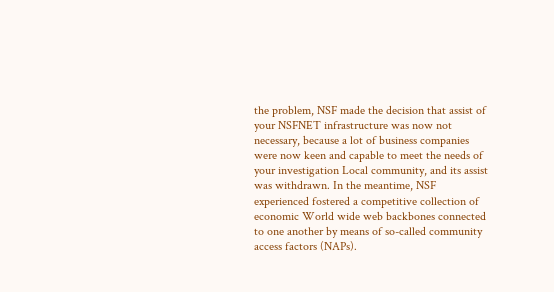the problem, NSF made the decision that assist of your NSFNET infrastructure was now not necessary, because a lot of business companies were now keen and capable to meet the needs of your investigation Local community, and its assist was withdrawn. In the meantime, NSF experienced fostered a competitive collection of economic World wide web backbones connected to one another by means of so-called community access factors (NAPs).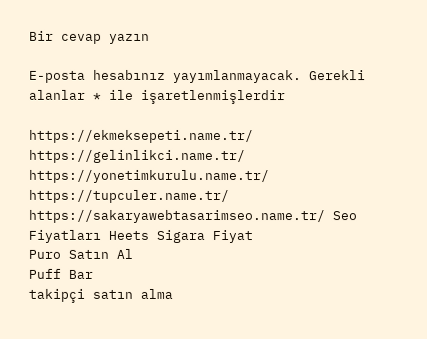Bir cevap yazın

E-posta hesabınız yayımlanmayacak. Gerekli alanlar * ile işaretlenmişlerdir

https://ekmeksepeti.name.tr/ https://gelinlikci.name.tr/ https://yonetimkurulu.name.tr/ https://tupculer.name.tr/ https://sakaryawebtasarimseo.name.tr/ Seo Fiyatları Heets Sigara Fiyat
Puro Satın Al
Puff Bar
takipçi satın alma